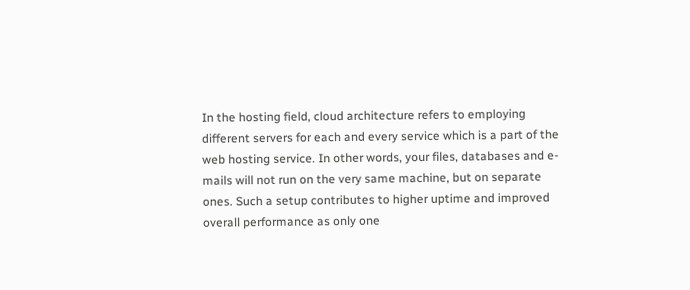In the hosting field, cloud architecture refers to employing different servers for each and every service which is a part of the web hosting service. In other words, your files, databases and e-mails will not run on the very same machine, but on separate ones. Such a setup contributes to higher uptime and improved overall performance as only one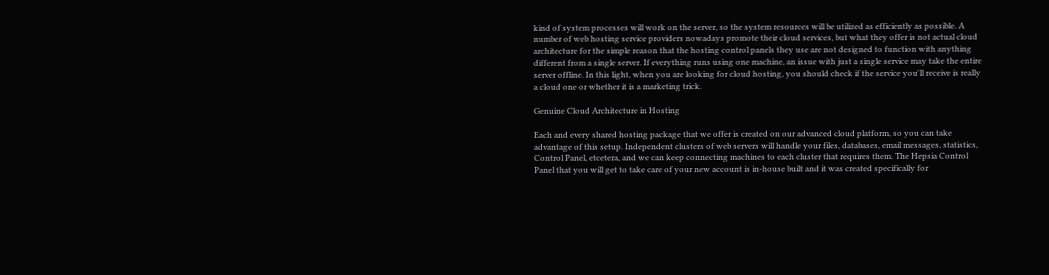kind of system processes will work on the server, so the system resources will be utilized as efficiently as possible. A number of web hosting service providers nowadays promote their cloud services, but what they offer is not actual cloud architecture for the simple reason that the hosting control panels they use are not designed to function with anything different from a single server. If everything runs using one machine, an issue with just a single service may take the entire server offline. In this light, when you are looking for cloud hosting, you should check if the service you'll receive is really a cloud one or whether it is a marketing trick.

Genuine Cloud Architecture in Hosting

Each and every shared hosting package that we offer is created on our advanced cloud platform, so you can take advantage of this setup. Independent clusters of web servers will handle your files, databases, email messages, statistics, Control Panel, etcetera, and we can keep connecting machines to each cluster that requires them. The Hepsia Control Panel that you will get to take care of your new account is in-house built and it was created specifically for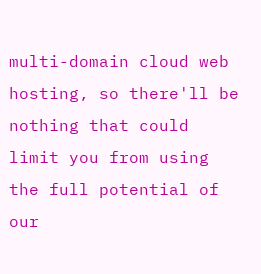multi-domain cloud web hosting, so there'll be nothing that could limit you from using the full potential of our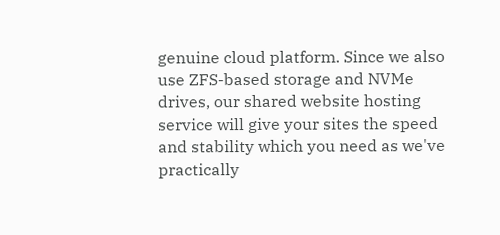genuine cloud platform. Since we also use ZFS-based storage and NVMe drives, our shared website hosting service will give your sites the speed and stability which you need as we've practically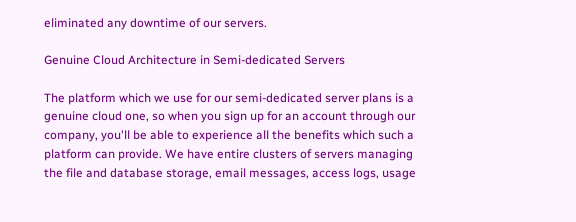eliminated any downtime of our servers.

Genuine Cloud Architecture in Semi-dedicated Servers

The platform which we use for our semi-dedicated server plans is a genuine cloud one, so when you sign up for an account through our company, you'll be able to experience all the benefits which such a platform can provide. We have entire clusters of servers managing the file and database storage, email messages, access logs, usage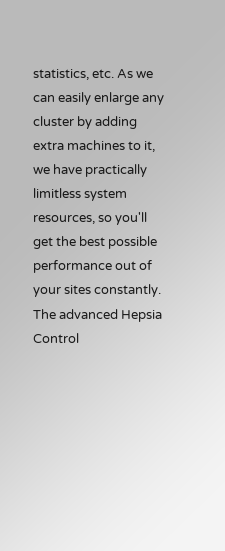statistics, etc. As we can easily enlarge any cluster by adding extra machines to it, we have practically limitless system resources, so you'll get the best possible performance out of your sites constantly. The advanced Hepsia Control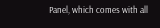Panel, which comes with all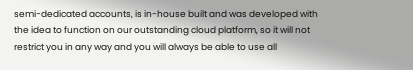semi-dedicated accounts, is in-house built and was developed with the idea to function on our outstanding cloud platform, so it will not restrict you in any way and you will always be able to use all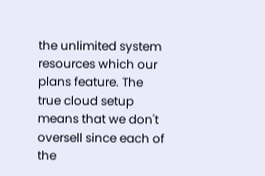the unlimited system resources which our plans feature. The true cloud setup means that we don't oversell since each of the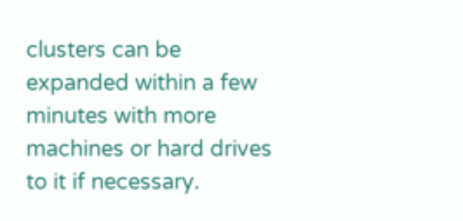clusters can be expanded within a few minutes with more machines or hard drives to it if necessary.